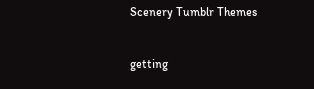Scenery Tumblr Themes


getting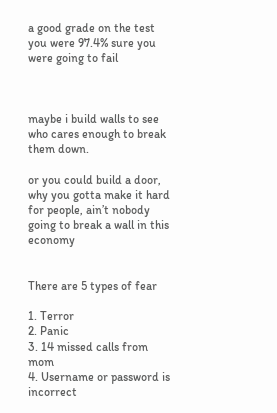a good grade on the test you were 97.4% sure you were going to fail



maybe i build walls to see who cares enough to break them down.

or you could build a door, why you gotta make it hard for people, ain’t nobody going to break a wall in this economy


There are 5 types of fear

1. Terror
2. Panic
3. 14 missed calls from mom
4. Username or password is incorrect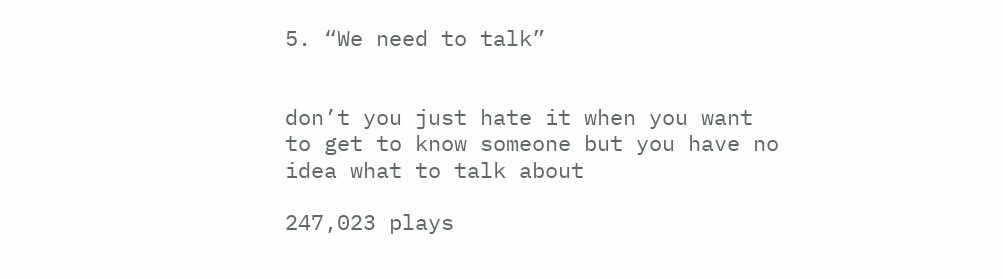5. “We need to talk”


don’t you just hate it when you want to get to know someone but you have no idea what to talk about

247,023 plays